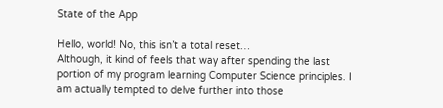State of the App

Hello, world! No, this isn’t a total reset…
Although, it kind of feels that way after spending the last portion of my program learning Computer Science principles. I am actually tempted to delve further into those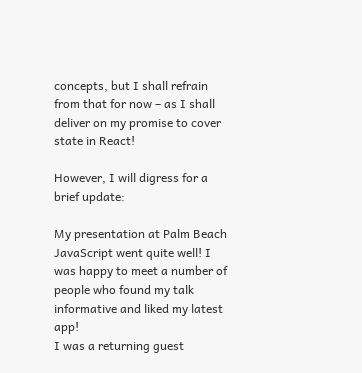concepts, but I shall refrain from that for now – as I shall deliver on my promise to cover state in React!

However, I will digress for a brief update:

My presentation at Palm Beach JavaScript went quite well! I was happy to meet a number of people who found my talk informative and liked my latest app!
I was a returning guest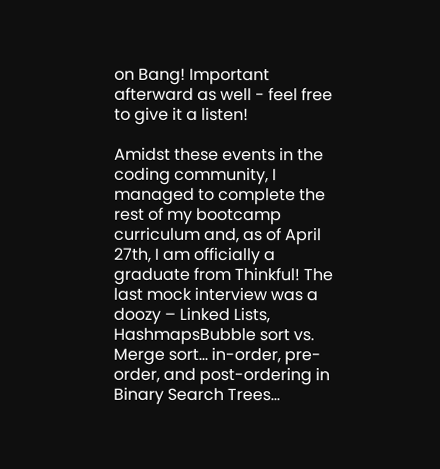on Bang! Important afterward as well - feel free to give it a listen!

Amidst these events in the coding community, I managed to complete the rest of my bootcamp curriculum and, as of April 27th, I am officially a graduate from Thinkful! The last mock interview was a doozy – Linked Lists, HashmapsBubble sort vs. Merge sort… in-order, pre-order, and post-ordering in Binary Search Trees…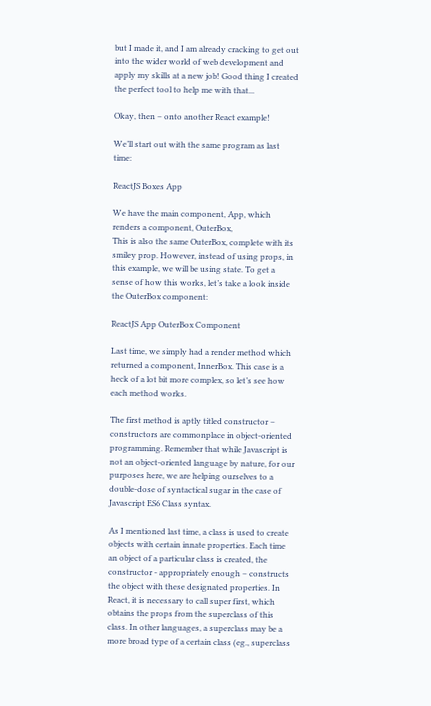but I made it, and I am already cracking to get out into the wider world of web development and apply my skills at a new job! Good thing I created the perfect tool to help me with that...

Okay, then – onto another React example!

We’ll start out with the same program as last time:

ReactJS Boxes App

We have the main component, App, which renders a component, OuterBox,
This is also the same OuterBox, complete with its smiley prop. However, instead of using props, in this example, we will be using state. To get a sense of how this works, let’s take a look inside the OuterBox component:

ReactJS App OuterBox Component

Last time, we simply had a render method which returned a component, InnerBox. This case is a heck of a lot bit more complex, so let’s see how each method works.

The first method is aptly titled constructor – constructors are commonplace in object-oriented programming. Remember that while Javascript is not an object-oriented language by nature, for our purposes here, we are helping ourselves to a double-dose of syntactical sugar in the case of Javascript ES6 Class syntax.

As I mentioned last time, a class is used to create objects with certain innate properties. Each time an object of a particular class is created, the constructor - appropriately enough – constructs the object with these designated properties. In React, it is necessary to call super first, which obtains the props from the superclass of this class. In other languages, a superclass may be a more broad type of a certain class (eg., superclass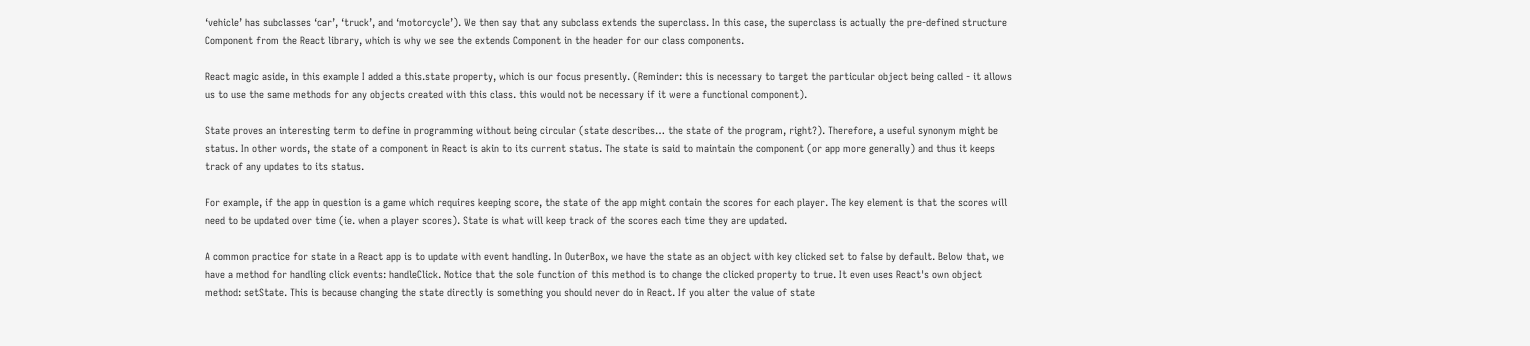‘vehicle’ has subclasses ‘car’, ‘truck’, and ‘motorcycle’). We then say that any subclass extends the superclass. In this case, the superclass is actually the pre-defined structure Component from the React library, which is why we see the extends Component in the header for our class components.

React magic aside, in this example I added a this.state property, which is our focus presently. (Reminder: this is necessary to target the particular object being called - it allows us to use the same methods for any objects created with this class. this would not be necessary if it were a functional component).

State proves an interesting term to define in programming without being circular (state describes… the state of the program, right?). Therefore, a useful synonym might be status. In other words, the state of a component in React is akin to its current status. The state is said to maintain the component (or app more generally) and thus it keeps track of any updates to its status.

For example, if the app in question is a game which requires keeping score, the state of the app might contain the scores for each player. The key element is that the scores will need to be updated over time (ie. when a player scores). State is what will keep track of the scores each time they are updated.

A common practice for state in a React app is to update with event handling. In OuterBox, we have the state as an object with key clicked set to false by default. Below that, we have a method for handling click events: handleClick. Notice that the sole function of this method is to change the clicked property to true. It even uses React's own object method: setState. This is because changing the state directly is something you should never do in React. If you alter the value of state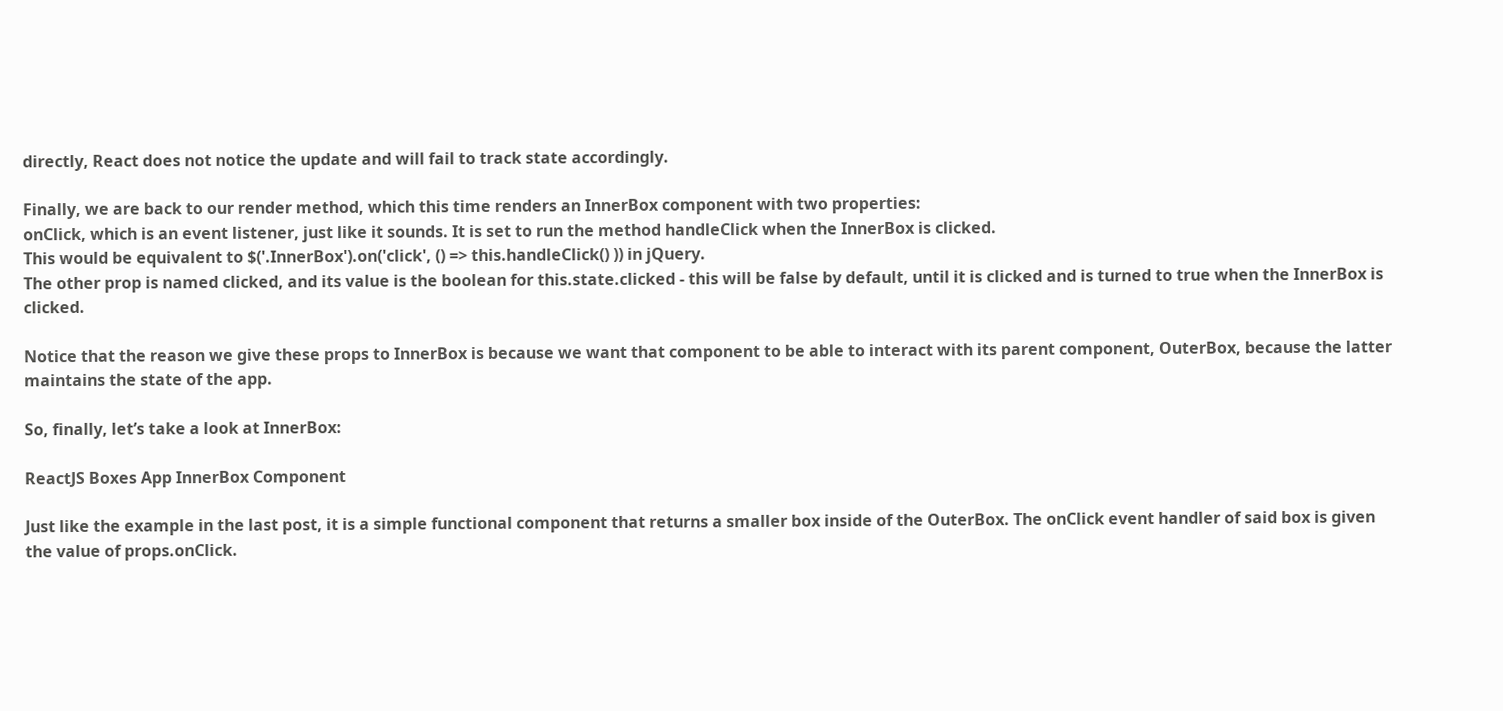directly, React does not notice the update and will fail to track state accordingly.

Finally, we are back to our render method, which this time renders an InnerBox component with two properties:
onClick, which is an event listener, just like it sounds. It is set to run the method handleClick when the InnerBox is clicked.
This would be equivalent to $('.InnerBox').on('click', () => this.handleClick() )) in jQuery.
The other prop is named clicked, and its value is the boolean for this.state.clicked - this will be false by default, until it is clicked and is turned to true when the InnerBox is clicked.

Notice that the reason we give these props to InnerBox is because we want that component to be able to interact with its parent component, OuterBox, because the latter maintains the state of the app.

So, finally, let’s take a look at InnerBox:

ReactJS Boxes App InnerBox Component

Just like the example in the last post, it is a simple functional component that returns a smaller box inside of the OuterBox. The onClick event handler of said box is given the value of props.onClick.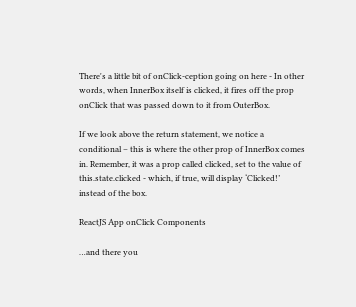There's a little bit of onClick-ception going on here - In other words, when InnerBox itself is clicked, it fires off the prop onClick that was passed down to it from OuterBox.

If we look above the return statement, we notice a conditional – this is where the other prop of InnerBox comes in. Remember, it was a prop called clicked, set to the value of this.state.clicked - which, if true, will display ‘Clicked!’ instead of the box.

ReactJS App onClick Components

…and there you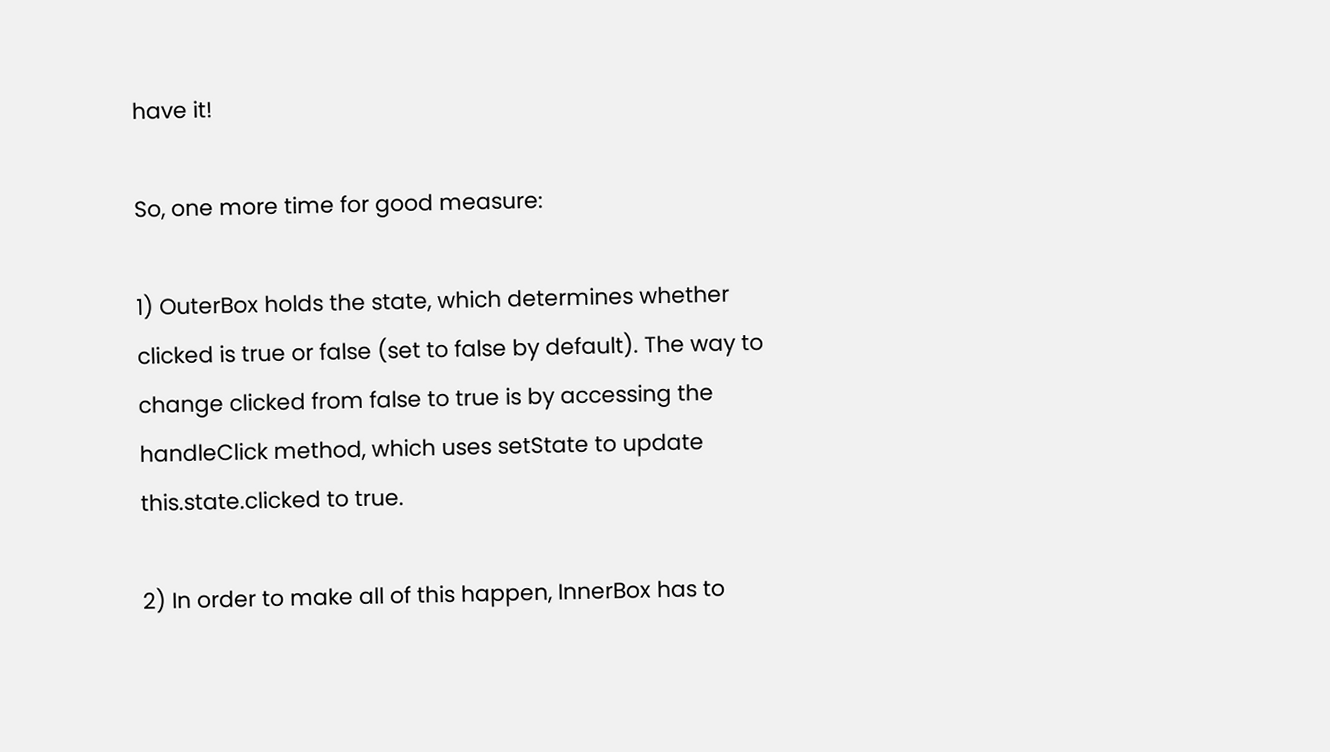have it!

So, one more time for good measure:

1) OuterBox holds the state, which determines whether clicked is true or false (set to false by default). The way to change clicked from false to true is by accessing the handleClick method, which uses setState to update this.state.clicked to true.

2) In order to make all of this happen, InnerBox has to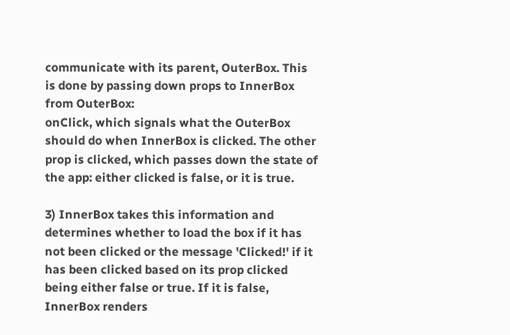communicate with its parent, OuterBox. This is done by passing down props to InnerBox from OuterBox:
onClick, which signals what the OuterBox should do when InnerBox is clicked. The other prop is clicked, which passes down the state of the app: either clicked is false, or it is true.

3) InnerBox takes this information and determines whether to load the box if it has not been clicked or the message 'Clicked!' if it has been clicked based on its prop clicked being either false or true. If it is false, InnerBox renders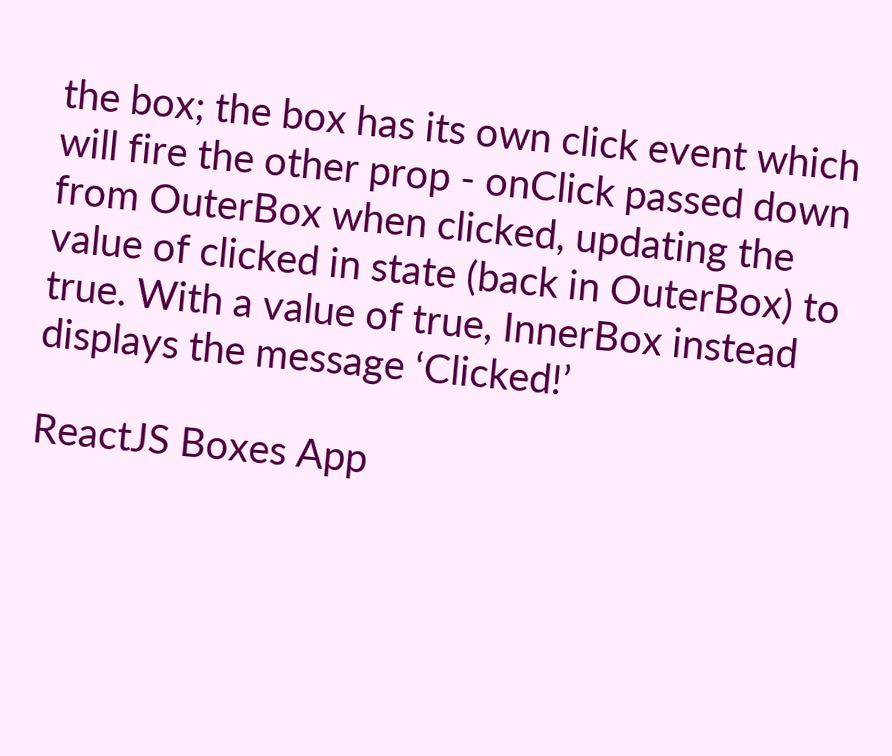the box; the box has its own click event which will fire the other prop - onClick passed down from OuterBox when clicked, updating the value of clicked in state (back in OuterBox) to true. With a value of true, InnerBox instead displays the message ‘Clicked!’

ReactJS Boxes App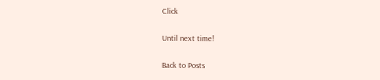Click

Until next time!

Back to Posts